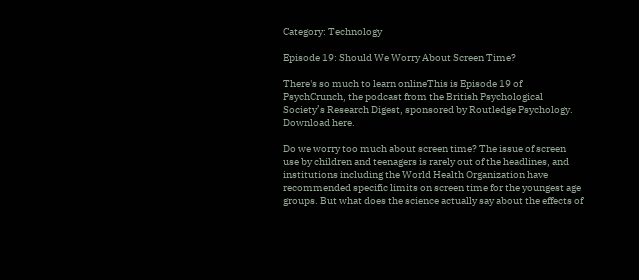Category: Technology

Episode 19: Should We Worry About Screen Time?

There's so much to learn onlineThis is Episode 19 of PsychCrunch, the podcast from the British Psychological Society’s Research Digest, sponsored by Routledge Psychology. Download here.

Do we worry too much about screen time? The issue of screen use by children and teenagers is rarely out of the headlines, and institutions including the World Health Organization have recommended specific limits on screen time for the youngest age groups. But what does the science actually say about the effects of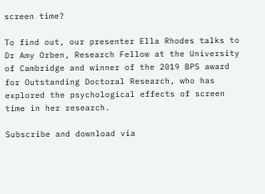screen time?

To find out, our presenter Ella Rhodes talks to Dr Amy Orben, Research Fellow at the University of Cambridge and winner of the 2019 BPS award for Outstanding Doctoral Research, who has explored the psychological effects of screen time in her research.

Subscribe and download via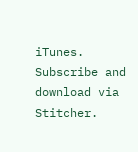iTunes.
Subscribe and download via Stitcher.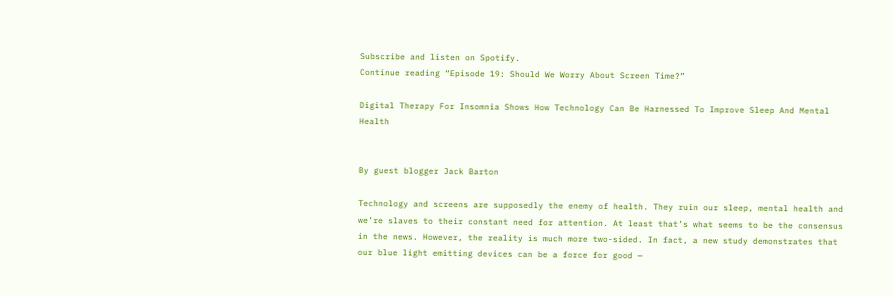Subscribe and listen on Spotify.
Continue reading “Episode 19: Should We Worry About Screen Time?”

Digital Therapy For Insomnia Shows How Technology Can Be Harnessed To Improve Sleep And Mental Health


By guest blogger Jack Barton

Technology and screens are supposedly the enemy of health. They ruin our sleep, mental health and we’re slaves to their constant need for attention. At least that’s what seems to be the consensus in the news. However, the reality is much more two-sided. In fact, a new study demonstrates that our blue light emitting devices can be a force for good —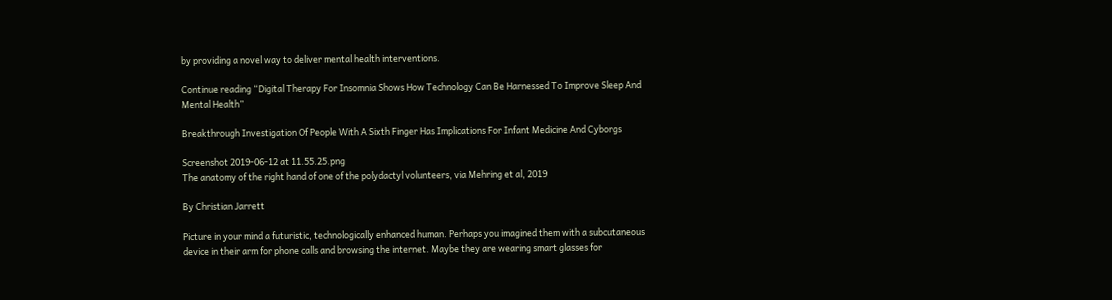by providing a novel way to deliver mental health interventions.

Continue reading “Digital Therapy For Insomnia Shows How Technology Can Be Harnessed To Improve Sleep And Mental Health”

Breakthrough Investigation Of People With A Sixth Finger Has Implications For Infant Medicine And Cyborgs

Screenshot 2019-06-12 at 11.55.25.png
The anatomy of the right hand of one of the polydactyl volunteers, via Mehring et al, 2019

By Christian Jarrett

Picture in your mind a futuristic, technologically enhanced human. Perhaps you imagined them with a subcutaneous device in their arm for phone calls and browsing the internet. Maybe they are wearing smart glasses for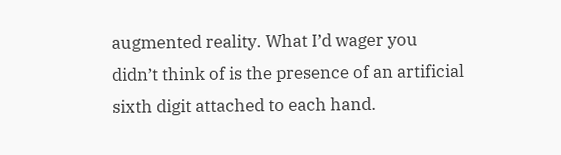augmented reality. What I’d wager you didn’t think of is the presence of an artificial sixth digit attached to each hand.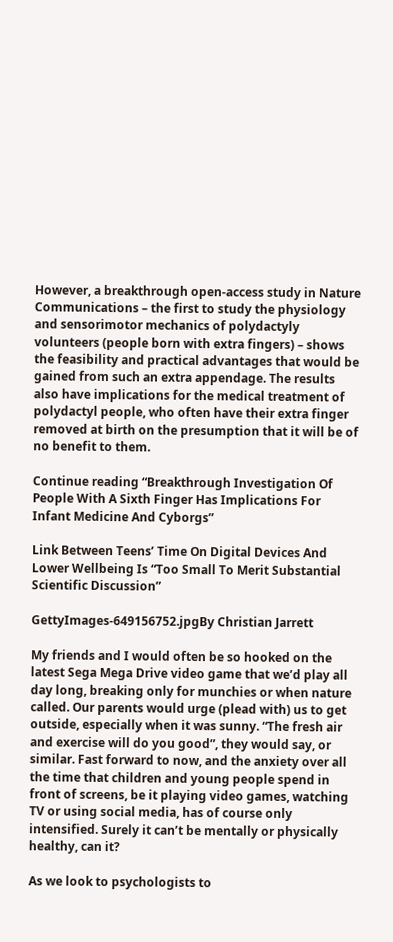However, a breakthrough open-access study in Nature Communications – the first to study the physiology and sensorimotor mechanics of polydactyly volunteers (people born with extra fingers) – shows the feasibility and practical advantages that would be gained from such an extra appendage. The results also have implications for the medical treatment of polydactyl people, who often have their extra finger removed at birth on the presumption that it will be of no benefit to them.

Continue reading “Breakthrough Investigation Of People With A Sixth Finger Has Implications For Infant Medicine And Cyborgs”

Link Between Teens’ Time On Digital Devices And Lower Wellbeing Is “Too Small To Merit Substantial Scientific Discussion”

GettyImages-649156752.jpgBy Christian Jarrett

My friends and I would often be so hooked on the latest Sega Mega Drive video game that we’d play all day long, breaking only for munchies or when nature called. Our parents would urge (plead with) us to get outside, especially when it was sunny. “The fresh air and exercise will do you good”, they would say, or similar. Fast forward to now, and the anxiety over all the time that children and young people spend in front of screens, be it playing video games, watching TV or using social media, has of course only intensified. Surely it can’t be mentally or physically healthy, can it?

As we look to psychologists to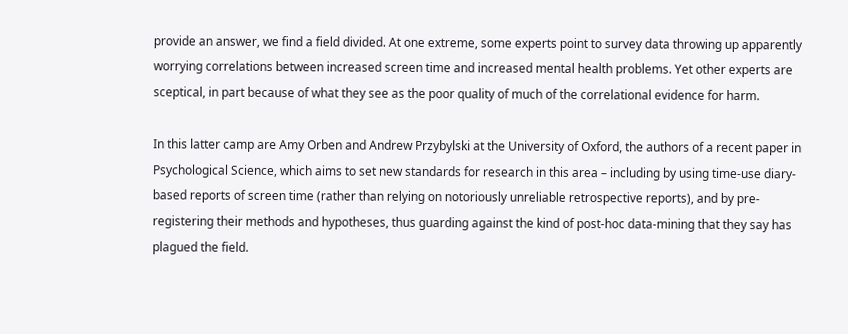provide an answer, we find a field divided. At one extreme, some experts point to survey data throwing up apparently worrying correlations between increased screen time and increased mental health problems. Yet other experts are sceptical, in part because of what they see as the poor quality of much of the correlational evidence for harm.

In this latter camp are Amy Orben and Andrew Przybylski at the University of Oxford, the authors of a recent paper in Psychological Science, which aims to set new standards for research in this area – including by using time-use diary-based reports of screen time (rather than relying on notoriously unreliable retrospective reports), and by pre-registering their methods and hypotheses, thus guarding against the kind of post-hoc data-mining that they say has plagued the field.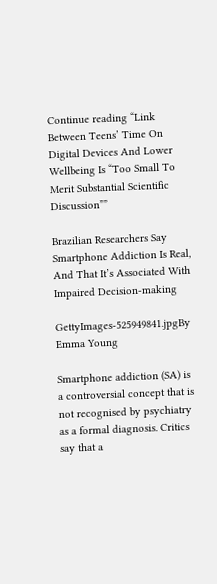Continue reading “Link Between Teens’ Time On Digital Devices And Lower Wellbeing Is “Too Small To Merit Substantial Scientific Discussion””

Brazilian Researchers Say Smartphone Addiction Is Real, And That It’s Associated With Impaired Decision-making

GettyImages-525949841.jpgBy Emma Young

Smartphone addiction (SA) is a controversial concept that is not recognised by psychiatry as a formal diagnosis. Critics say that a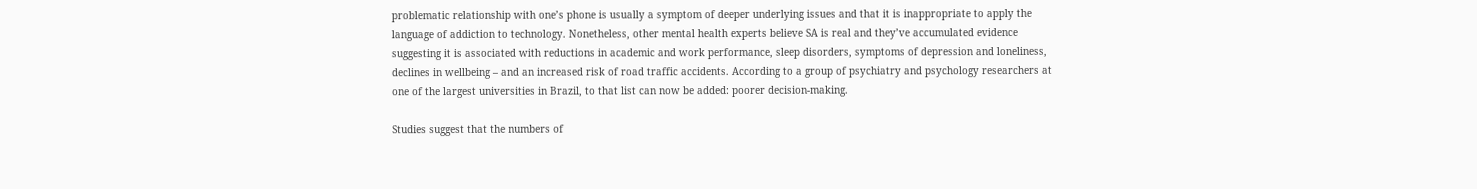problematic relationship with one’s phone is usually a symptom of deeper underlying issues and that it is inappropriate to apply the language of addiction to technology. Nonetheless, other mental health experts believe SA is real and they’ve accumulated evidence suggesting it is associated with reductions in academic and work performance, sleep disorders, symptoms of depression and loneliness, declines in wellbeing – and an increased risk of road traffic accidents. According to a group of psychiatry and psychology researchers at one of the largest universities in Brazil, to that list can now be added: poorer decision-making.

Studies suggest that the numbers of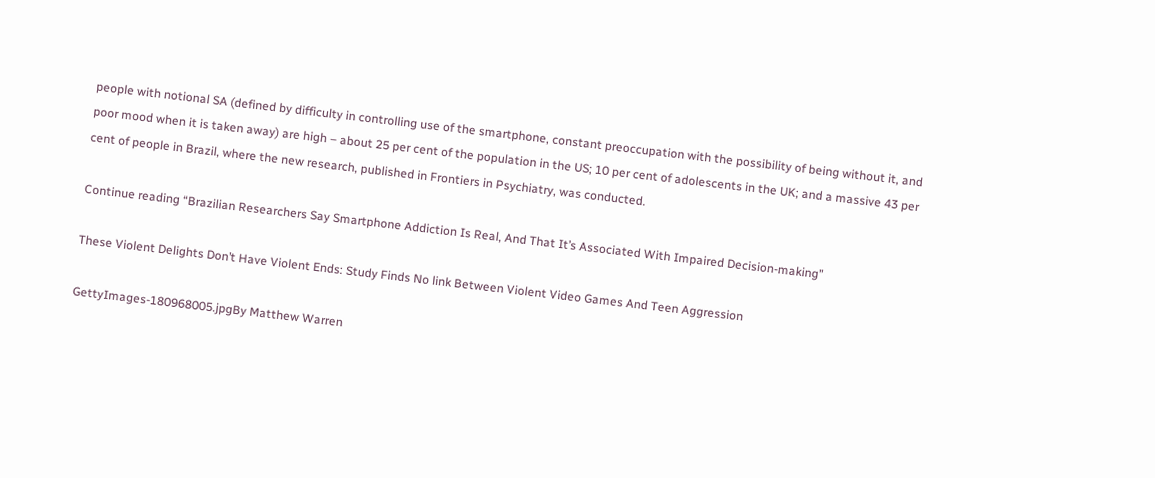people with notional SA (defined by difficulty in controlling use of the smartphone, constant preoccupation with the possibility of being without it, and poor mood when it is taken away) are high – about 25 per cent of the population in the US; 10 per cent of adolescents in the UK; and a massive 43 per cent of people in Brazil, where the new research, published in Frontiers in Psychiatry, was conducted.

Continue reading “Brazilian Researchers Say Smartphone Addiction Is Real, And That It’s Associated With Impaired Decision-making”

These Violent Delights Don’t Have Violent Ends: Study Finds No link Between Violent Video Games And Teen Aggression

GettyImages-180968005.jpgBy Matthew Warren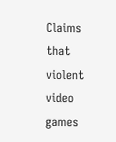Claims that violent video games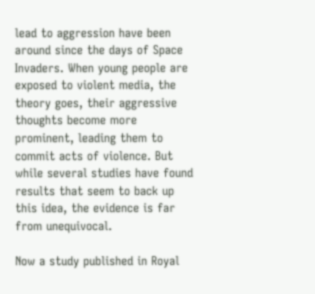lead to aggression have been around since the days of Space Invaders. When young people are exposed to violent media, the theory goes, their aggressive thoughts become more prominent, leading them to commit acts of violence. But while several studies have found results that seem to back up this idea, the evidence is far from unequivocal.

Now a study published in Royal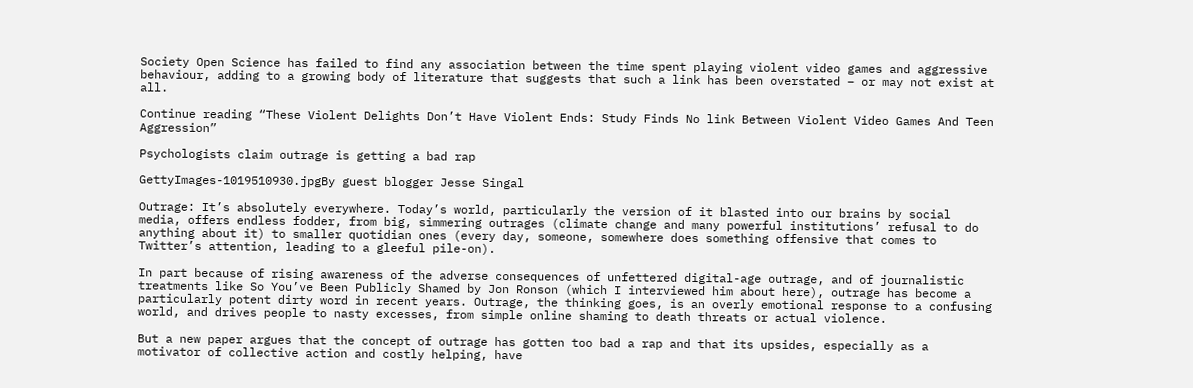Society Open Science has failed to find any association between the time spent playing violent video games and aggressive behaviour, adding to a growing body of literature that suggests that such a link has been overstated – or may not exist at all.

Continue reading “These Violent Delights Don’t Have Violent Ends: Study Finds No link Between Violent Video Games And Teen Aggression”

Psychologists claim outrage is getting a bad rap

GettyImages-1019510930.jpgBy guest blogger Jesse Singal

Outrage: It’s absolutely everywhere. Today’s world, particularly the version of it blasted into our brains by social media, offers endless fodder, from big, simmering outrages (climate change and many powerful institutions’ refusal to do anything about it) to smaller quotidian ones (every day, someone, somewhere does something offensive that comes to Twitter’s attention, leading to a gleeful pile-on).

In part because of rising awareness of the adverse consequences of unfettered digital-age outrage, and of journalistic treatments like So You’ve Been Publicly Shamed by Jon Ronson (which I interviewed him about here), outrage has become a particularly potent dirty word in recent years. Outrage, the thinking goes, is an overly emotional response to a confusing world, and drives people to nasty excesses, from simple online shaming to death threats or actual violence.

But a new paper argues that the concept of outrage has gotten too bad a rap and that its upsides, especially as a motivator of collective action and costly helping, have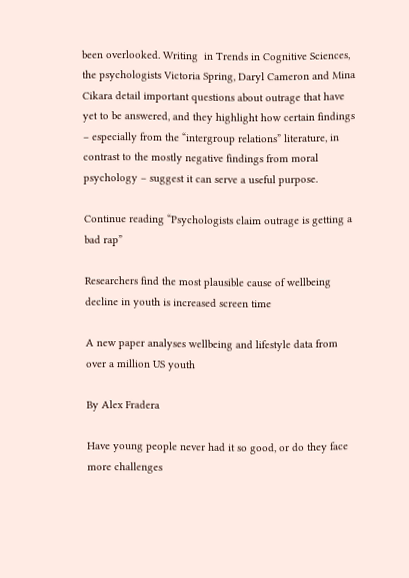been overlooked. Writing  in Trends in Cognitive Sciences, the psychologists Victoria Spring, Daryl Cameron and Mina Cikara detail important questions about outrage that have yet to be answered, and they highlight how certain findings – especially from the “intergroup relations” literature, in contrast to the mostly negative findings from moral psychology – suggest it can serve a useful purpose.

Continue reading “Psychologists claim outrage is getting a bad rap”

Researchers find the most plausible cause of wellbeing decline in youth is increased screen time

A new paper analyses wellbeing and lifestyle data from over a million US youth

By Alex Fradera

Have young people never had it so good, or do they face more challenges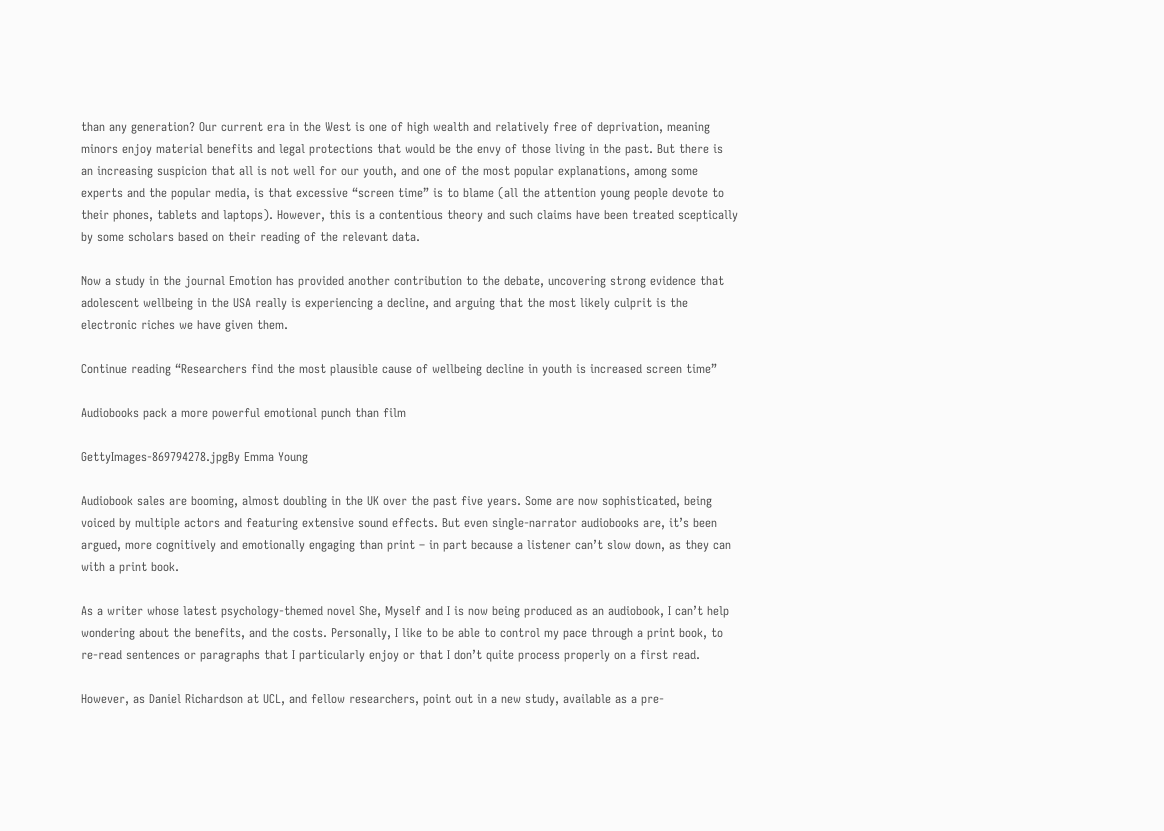than any generation? Our current era in the West is one of high wealth and relatively free of deprivation, meaning minors enjoy material benefits and legal protections that would be the envy of those living in the past. But there is an increasing suspicion that all is not well for our youth, and one of the most popular explanations, among some experts and the popular media, is that excessive “screen time” is to blame (all the attention young people devote to their phones, tablets and laptops). However, this is a contentious theory and such claims have been treated sceptically by some scholars based on their reading of the relevant data.

Now a study in the journal Emotion has provided another contribution to the debate, uncovering strong evidence that adolescent wellbeing in the USA really is experiencing a decline, and arguing that the most likely culprit is the electronic riches we have given them.

Continue reading “Researchers find the most plausible cause of wellbeing decline in youth is increased screen time”

Audiobooks pack a more powerful emotional punch than film

GettyImages-869794278.jpgBy Emma Young

Audiobook sales are booming, almost doubling in the UK over the past five years. Some are now sophisticated, being voiced by multiple actors and featuring extensive sound effects. But even single-narrator audiobooks are, it’s been argued, more cognitively and emotionally engaging than print – in part because a listener can’t slow down, as they can with a print book.

As a writer whose latest psychology-themed novel She, Myself and I is now being produced as an audiobook, I can’t help wondering about the benefits, and the costs. Personally, I like to be able to control my pace through a print book, to re-read sentences or paragraphs that I particularly enjoy or that I don’t quite process properly on a first read.

However, as Daniel Richardson at UCL, and fellow researchers, point out in a new study, available as a pre-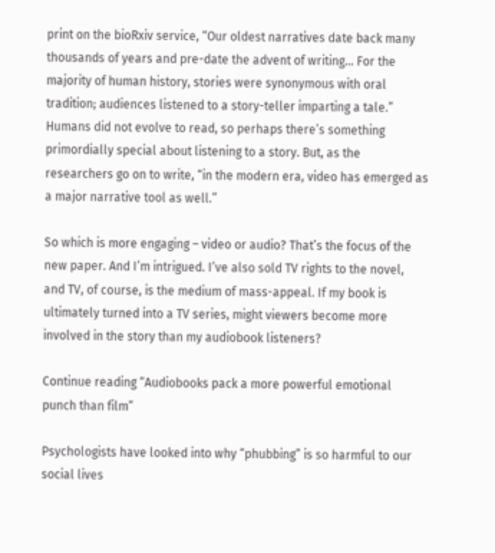print on the bioRxiv service, “Our oldest narratives date back many thousands of years and pre-date the advent of writing… For the majority of human history, stories were synonymous with oral tradition; audiences listened to a story-teller imparting a tale.” Humans did not evolve to read, so perhaps there’s something primordially special about listening to a story. But, as the researchers go on to write, “in the modern era, video has emerged as a major narrative tool as well.”

So which is more engaging – video or audio? That’s the focus of the new paper. And I’m intrigued. I’ve also sold TV rights to the novel, and TV, of course, is the medium of mass-appeal. If my book is ultimately turned into a TV series, might viewers become more involved in the story than my audiobook listeners?

Continue reading “Audiobooks pack a more powerful emotional punch than film”

Psychologists have looked into why “phubbing” is so harmful to our social lives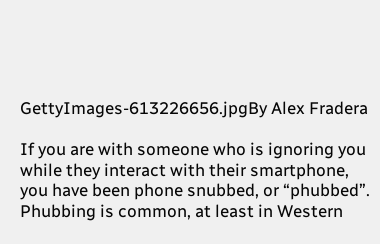GettyImages-613226656.jpgBy Alex Fradera

If you are with someone who is ignoring you while they interact with their smartphone, you have been phone snubbed, or “phubbed”. Phubbing is common, at least in Western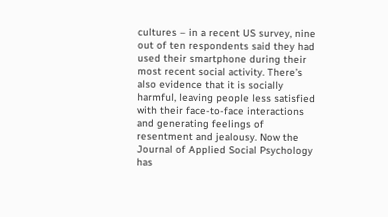cultures – in a recent US survey, nine out of ten respondents said they had used their smartphone during their most recent social activity. There’s also evidence that it is socially harmful, leaving people less satisfied with their face-to-face interactions and generating feelings of resentment and jealousy. Now the Journal of Applied Social Psychology has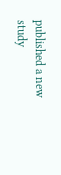published a new study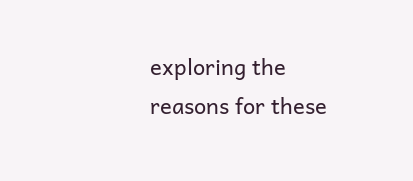exploring the reasons for these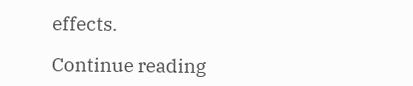effects.

Continue reading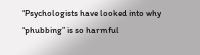“Psychologists have looked into why “phubbing” is so harmful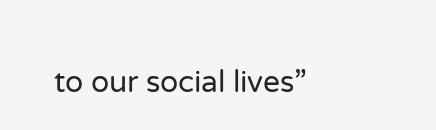to our social lives”